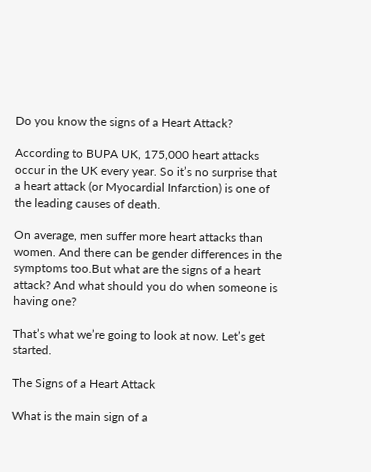Do you know the signs of a Heart Attack?

According to BUPA UK, 175,000 heart attacks occur in the UK every year. So it’s no surprise that a heart attack (or Myocardial Infarction) is one of the leading causes of death.

On average, men suffer more heart attacks than women. And there can be gender differences in the symptoms too.But what are the signs of a heart attack? And what should you do when someone is having one?

That’s what we’re going to look at now. Let’s get started.

The Signs of a Heart Attack

What is the main sign of a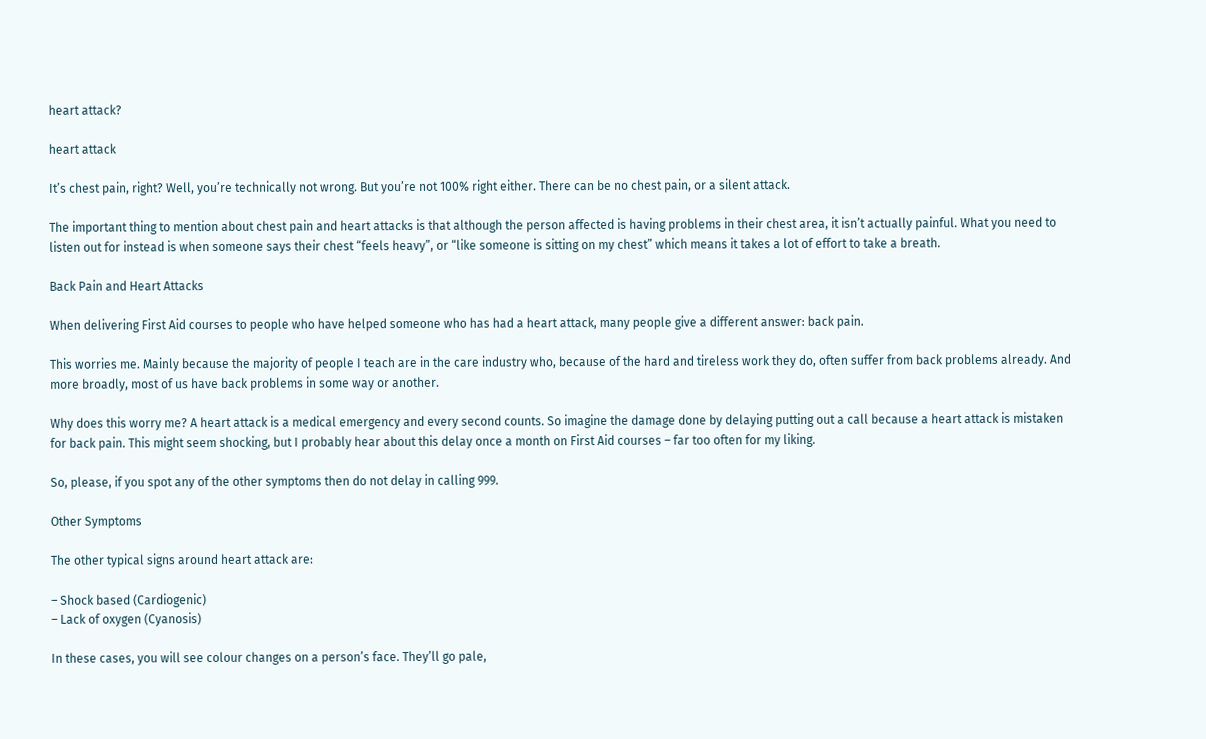heart attack?

heart attack

It’s chest pain, right? Well, you’re technically not wrong. But you’re not 100% right either. There can be no chest pain, or a silent attack.

The important thing to mention about chest pain and heart attacks is that although the person affected is having problems in their chest area, it isn’t actually painful. What you need to listen out for instead is when someone says their chest “feels heavy”, or “like someone is sitting on my chest” which means it takes a lot of effort to take a breath.

Back Pain and Heart Attacks

When delivering First Aid courses to people who have helped someone who has had a heart attack, many people give a different answer: back pain.

This worries me. Mainly because the majority of people I teach are in the care industry who, because of the hard and tireless work they do, often suffer from back problems already. And more broadly, most of us have back problems in some way or another.

Why does this worry me? A heart attack is a medical emergency and every second counts. So imagine the damage done by delaying putting out a call because a heart attack is mistaken for back pain. This might seem shocking, but I probably hear about this delay once a month on First Aid courses – far too often for my liking.

So, please, if you spot any of the other symptoms then do not delay in calling 999.

Other Symptoms

The other typical signs around heart attack are:

– Shock based (Cardiogenic)
– Lack of oxygen (Cyanosis)

In these cases, you will see colour changes on a person’s face. They’ll go pale,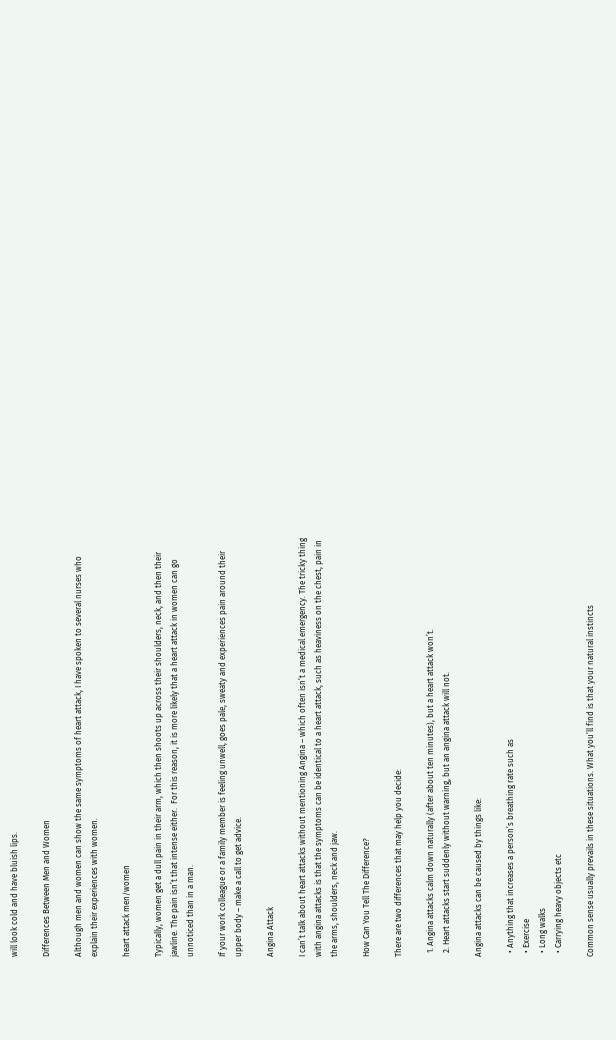will look cold and have bluish lips.

Differences Between Men and Women

Although men and women can show the same symptoms of heart attack, I have spoken to several nurses who explain their experiences with women.

heart attack men/women

Typically, women get a dull pain in their arm, which then shoots up across their shoulders, neck, and then their jawline. The pain isn’t that intense either.  For this reason, it is more likely that a heart attack in women can go unnoticed than in a man.

If your work colleague or a family member is feeling unwell, goes pale, sweaty and experiences pain around their upper body – make a call to get advice.

Angina Attack

I can’t talk about heart attacks without mentioning Angina – which often isn’t a medical emergency. The tricky thing with angina attacks is that the symptoms can be identical to a heart attack, such as heaviness on the chest, pain in the arms, shoulders, neck and jaw.

How Can You Tell The Difference?

There are two differences that may help you decide:

  1. Angina attacks calm down naturally (after about ten minutes), but a heart attack won’t.
  2. Heart attacks start suddenly without warning, but an angina attack will not.

Angina attacks can be caused by things like:

  • Anything that increases a person’s breathing rate such as
  • Exercise
  • Long walks
  • Carrying heavy objects etc

Common sense usually prevails in these situations. What you’ll find is that your natural instincts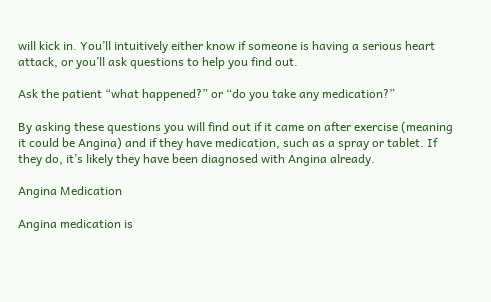will kick in. You’ll intuitively either know if someone is having a serious heart attack, or you’ll ask questions to help you find out.

Ask the patient “what happened?” or “do you take any medication?”

By asking these questions you will find out if it came on after exercise (meaning it could be Angina) and if they have medication, such as a spray or tablet. If they do, it’s likely they have been diagnosed with Angina already.

Angina Medication

Angina medication is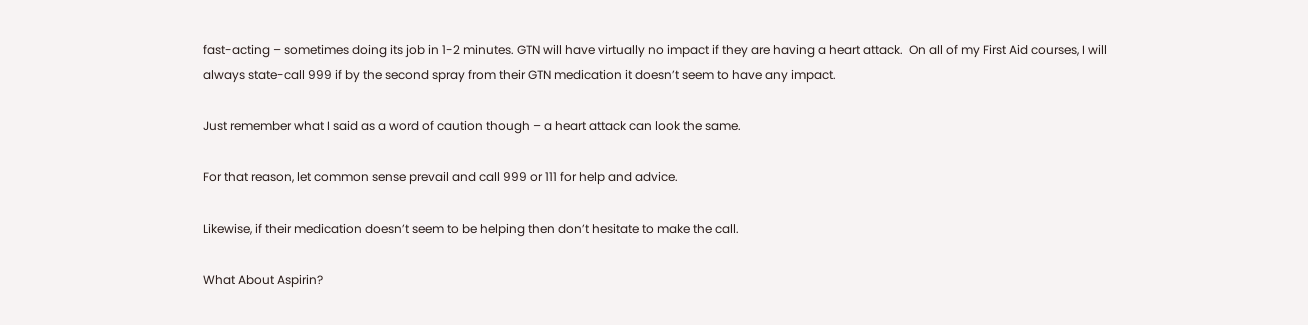fast-acting – sometimes doing its job in 1-2 minutes. GTN will have virtually no impact if they are having a heart attack.  On all of my First Aid courses, I will always state-call 999 if by the second spray from their GTN medication it doesn’t seem to have any impact.

Just remember what I said as a word of caution though – a heart attack can look the same.

For that reason, let common sense prevail and call 999 or 111 for help and advice.

Likewise, if their medication doesn’t seem to be helping then don’t hesitate to make the call.

What About Aspirin?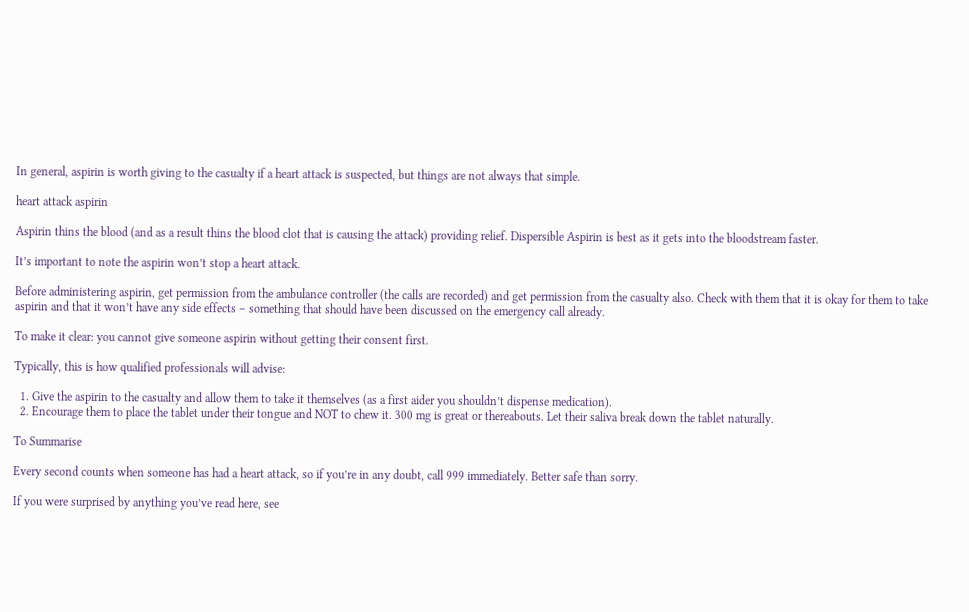In general, aspirin is worth giving to the casualty if a heart attack is suspected, but things are not always that simple.

heart attack aspirin

Aspirin thins the blood (and as a result thins the blood clot that is causing the attack) providing relief. Dispersible Aspirin is best as it gets into the bloodstream faster.

It’s important to note the aspirin won’t stop a heart attack.

Before administering aspirin, get permission from the ambulance controller (the calls are recorded) and get permission from the casualty also. Check with them that it is okay for them to take aspirin and that it won’t have any side effects – something that should have been discussed on the emergency call already.

To make it clear: you cannot give someone aspirin without getting their consent first.

Typically, this is how qualified professionals will advise:

  1. Give the aspirin to the casualty and allow them to take it themselves (as a first aider you shouldn’t dispense medication).
  2. Encourage them to place the tablet under their tongue and NOT to chew it. 300 mg is great or thereabouts. Let their saliva break down the tablet naturally.

To Summarise

Every second counts when someone has had a heart attack, so if you’re in any doubt, call 999 immediately. Better safe than sorry.

If you were surprised by anything you’ve read here, see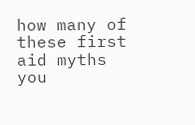how many of these first aid myths you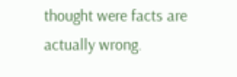thought were facts are actually wrong.